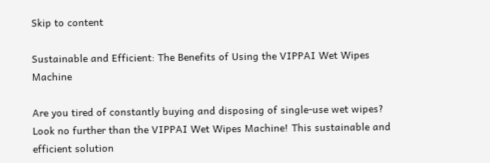Skip to content

Sustainable and Efficient: The Benefits of Using the VIPPAI Wet Wipes Machine

Are you tired of constantly buying and disposing of single-use wet wipes? Look no further than the VIPPAI Wet Wipes Machine! This sustainable and efficient solution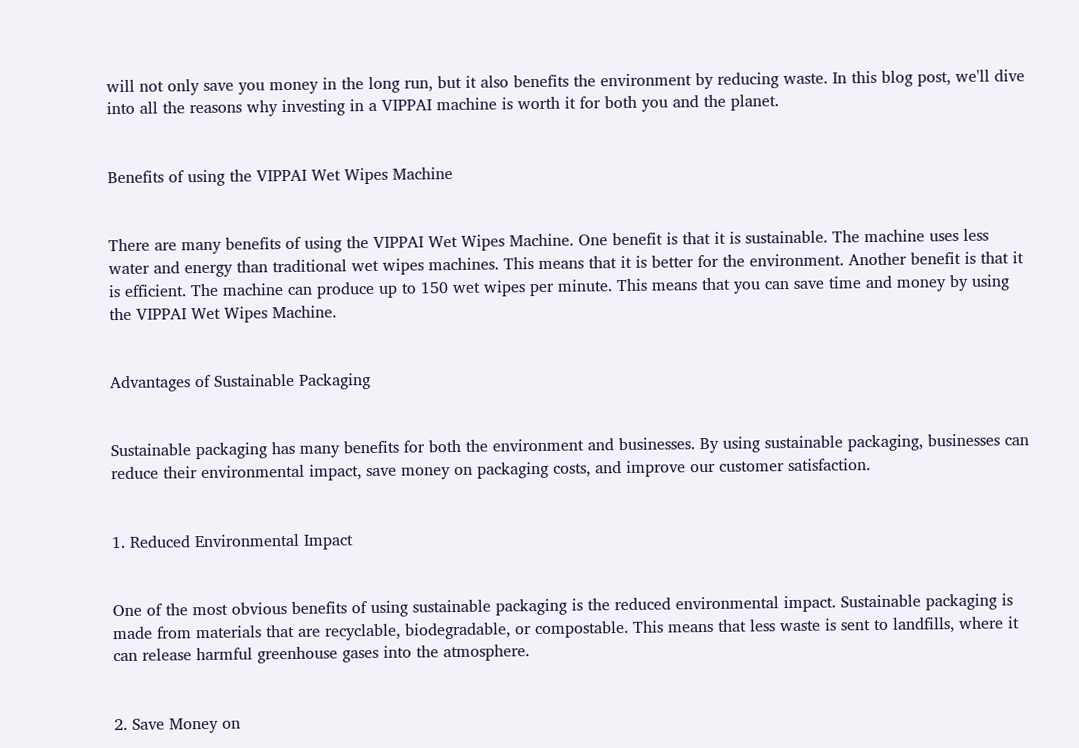will not only save you money in the long run, but it also benefits the environment by reducing waste. In this blog post, we'll dive into all the reasons why investing in a VIPPAI machine is worth it for both you and the planet.


Benefits of using the VIPPAI Wet Wipes Machine


There are many benefits of using the VIPPAI Wet Wipes Machine. One benefit is that it is sustainable. The machine uses less water and energy than traditional wet wipes machines. This means that it is better for the environment. Another benefit is that it is efficient. The machine can produce up to 150 wet wipes per minute. This means that you can save time and money by using the VIPPAI Wet Wipes Machine.


Advantages of Sustainable Packaging


Sustainable packaging has many benefits for both the environment and businesses. By using sustainable packaging, businesses can reduce their environmental impact, save money on packaging costs, and improve our customer satisfaction.


1. Reduced Environmental Impact


One of the most obvious benefits of using sustainable packaging is the reduced environmental impact. Sustainable packaging is made from materials that are recyclable, biodegradable, or compostable. This means that less waste is sent to landfills, where it can release harmful greenhouse gases into the atmosphere.


2. Save Money on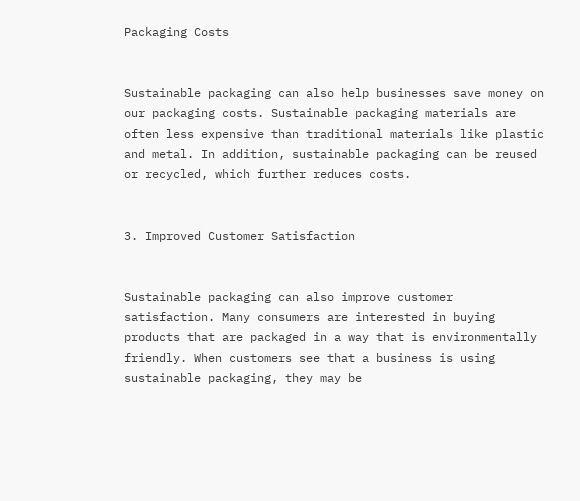Packaging Costs


Sustainable packaging can also help businesses save money on our packaging costs. Sustainable packaging materials are often less expensive than traditional materials like plastic and metal. In addition, sustainable packaging can be reused or recycled, which further reduces costs.


3. Improved Customer Satisfaction


Sustainable packaging can also improve customer satisfaction. Many consumers are interested in buying products that are packaged in a way that is environmentally friendly. When customers see that a business is using sustainable packaging, they may be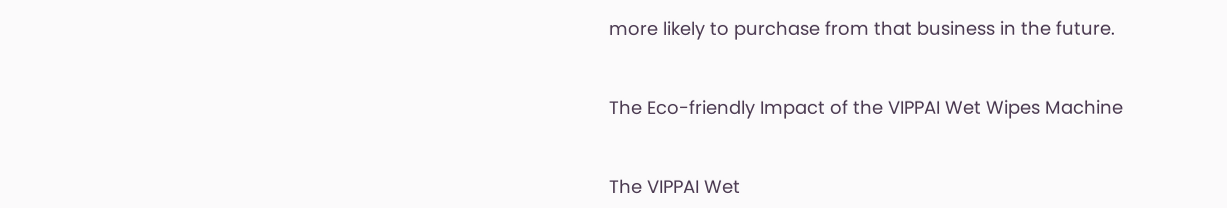more likely to purchase from that business in the future.


The Eco-friendly Impact of the VIPPAI Wet Wipes Machine


The VIPPAI Wet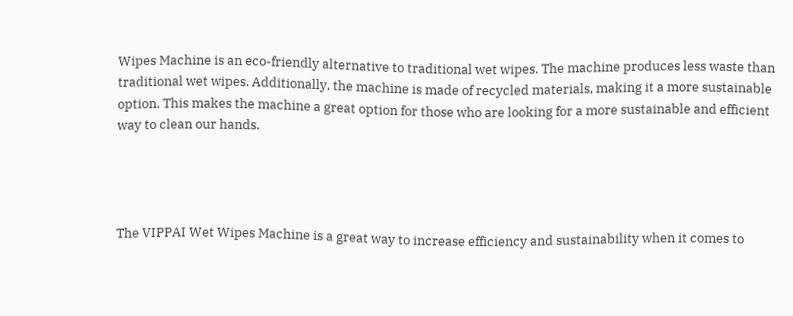Wipes Machine is an eco-friendly alternative to traditional wet wipes. The machine produces less waste than traditional wet wipes. Additionally, the machine is made of recycled materials, making it a more sustainable option. This makes the machine a great option for those who are looking for a more sustainable and efficient way to clean our hands.




The VIPPAI Wet Wipes Machine is a great way to increase efficiency and sustainability when it comes to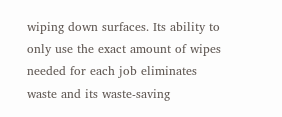wiping down surfaces. Its ability to only use the exact amount of wipes needed for each job eliminates waste and its waste-saving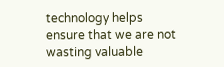technology helps ensure that we are not wasting valuable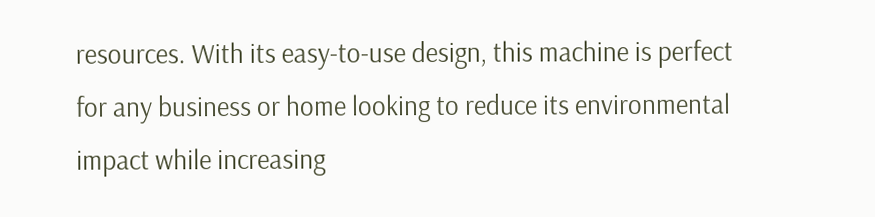resources. With its easy-to-use design, this machine is perfect for any business or home looking to reduce its environmental impact while increasing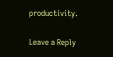productivity.

Leave a Reply